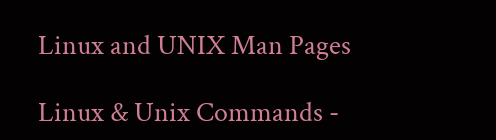Linux and UNIX Man Pages

Linux & Unix Commands -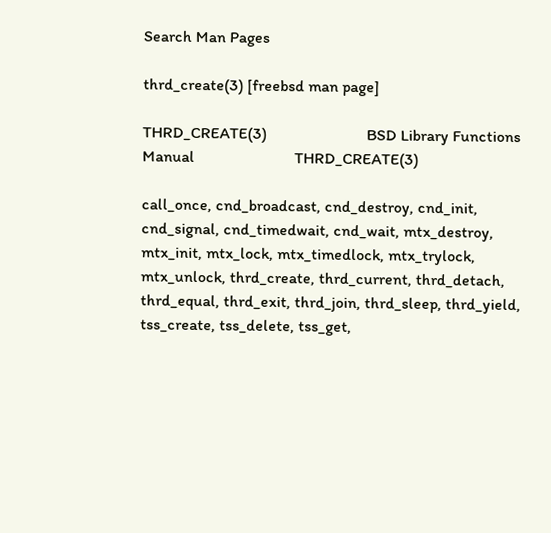Search Man Pages

thrd_create(3) [freebsd man page]

THRD_CREATE(3)                         BSD Library Functions Manual                         THRD_CREATE(3)

call_once, cnd_broadcast, cnd_destroy, cnd_init, cnd_signal, cnd_timedwait, cnd_wait, mtx_destroy, mtx_init, mtx_lock, mtx_timedlock, mtx_trylock, mtx_unlock, thrd_create, thrd_current, thrd_detach, thrd_equal, thrd_exit, thrd_join, thrd_sleep, thrd_yield, tss_create, tss_delete, tss_get,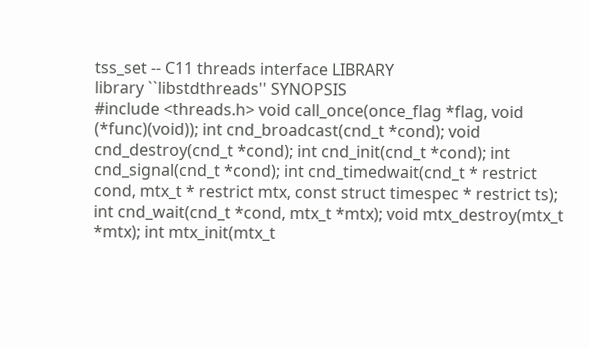tss_set -- C11 threads interface LIBRARY
library ``libstdthreads'' SYNOPSIS
#include <threads.h> void call_once(once_flag *flag, void (*func)(void)); int cnd_broadcast(cnd_t *cond); void cnd_destroy(cnd_t *cond); int cnd_init(cnd_t *cond); int cnd_signal(cnd_t *cond); int cnd_timedwait(cnd_t * restrict cond, mtx_t * restrict mtx, const struct timespec * restrict ts); int cnd_wait(cnd_t *cond, mtx_t *mtx); void mtx_destroy(mtx_t *mtx); int mtx_init(mtx_t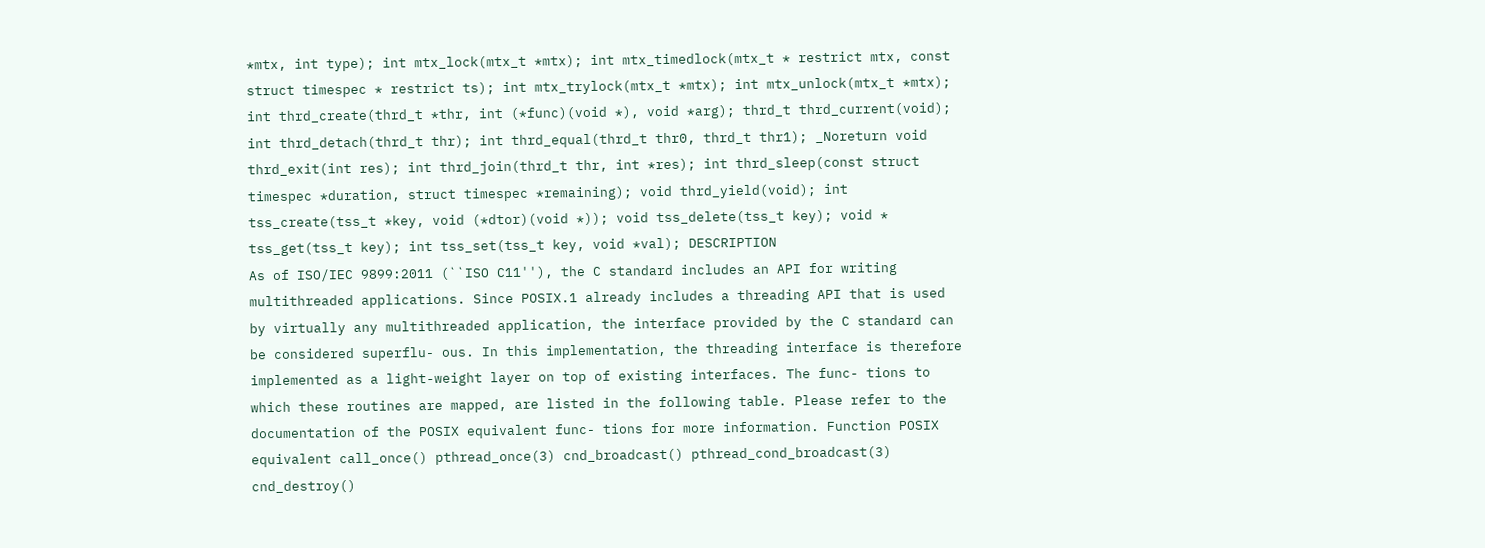*mtx, int type); int mtx_lock(mtx_t *mtx); int mtx_timedlock(mtx_t * restrict mtx, const struct timespec * restrict ts); int mtx_trylock(mtx_t *mtx); int mtx_unlock(mtx_t *mtx); int thrd_create(thrd_t *thr, int (*func)(void *), void *arg); thrd_t thrd_current(void); int thrd_detach(thrd_t thr); int thrd_equal(thrd_t thr0, thrd_t thr1); _Noreturn void thrd_exit(int res); int thrd_join(thrd_t thr, int *res); int thrd_sleep(const struct timespec *duration, struct timespec *remaining); void thrd_yield(void); int tss_create(tss_t *key, void (*dtor)(void *)); void tss_delete(tss_t key); void * tss_get(tss_t key); int tss_set(tss_t key, void *val); DESCRIPTION
As of ISO/IEC 9899:2011 (``ISO C11''), the C standard includes an API for writing multithreaded applications. Since POSIX.1 already includes a threading API that is used by virtually any multithreaded application, the interface provided by the C standard can be considered superflu- ous. In this implementation, the threading interface is therefore implemented as a light-weight layer on top of existing interfaces. The func- tions to which these routines are mapped, are listed in the following table. Please refer to the documentation of the POSIX equivalent func- tions for more information. Function POSIX equivalent call_once() pthread_once(3) cnd_broadcast() pthread_cond_broadcast(3) cnd_destroy()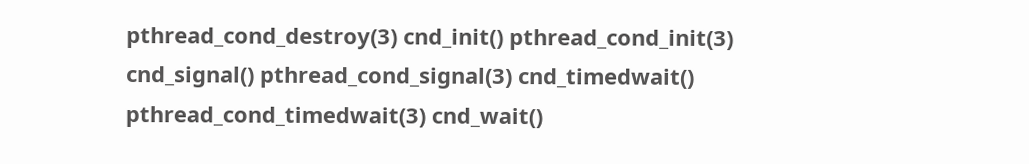pthread_cond_destroy(3) cnd_init() pthread_cond_init(3) cnd_signal() pthread_cond_signal(3) cnd_timedwait() pthread_cond_timedwait(3) cnd_wait()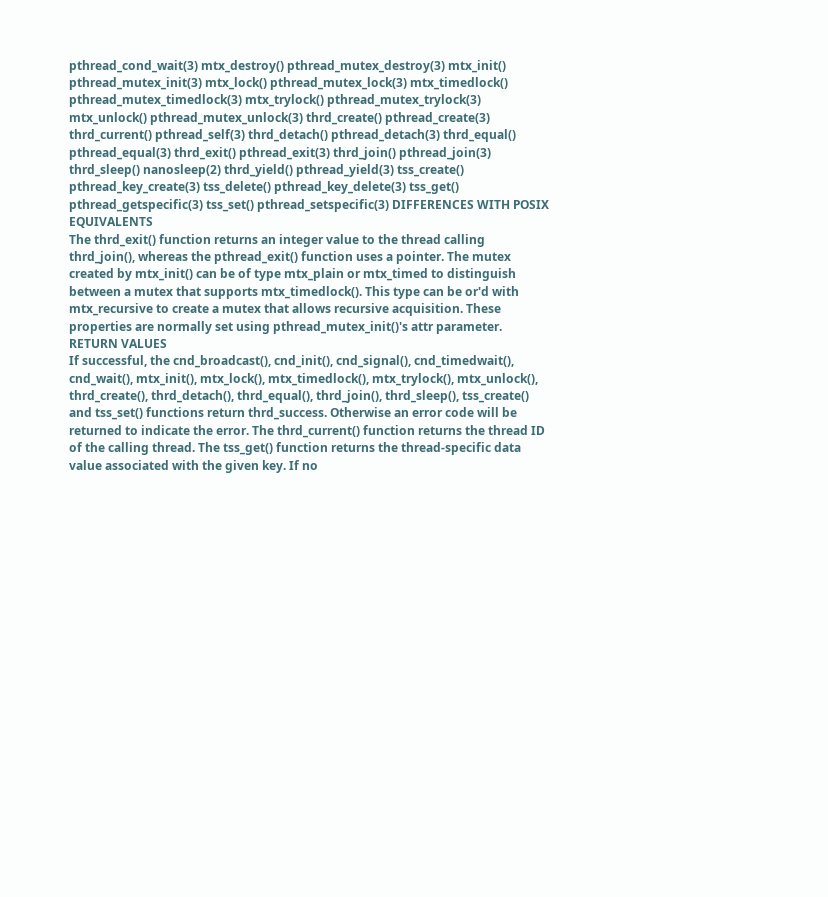pthread_cond_wait(3) mtx_destroy() pthread_mutex_destroy(3) mtx_init() pthread_mutex_init(3) mtx_lock() pthread_mutex_lock(3) mtx_timedlock() pthread_mutex_timedlock(3) mtx_trylock() pthread_mutex_trylock(3) mtx_unlock() pthread_mutex_unlock(3) thrd_create() pthread_create(3) thrd_current() pthread_self(3) thrd_detach() pthread_detach(3) thrd_equal() pthread_equal(3) thrd_exit() pthread_exit(3) thrd_join() pthread_join(3) thrd_sleep() nanosleep(2) thrd_yield() pthread_yield(3) tss_create() pthread_key_create(3) tss_delete() pthread_key_delete(3) tss_get() pthread_getspecific(3) tss_set() pthread_setspecific(3) DIFFERENCES WITH POSIX EQUIVALENTS
The thrd_exit() function returns an integer value to the thread calling thrd_join(), whereas the pthread_exit() function uses a pointer. The mutex created by mtx_init() can be of type mtx_plain or mtx_timed to distinguish between a mutex that supports mtx_timedlock(). This type can be or'd with mtx_recursive to create a mutex that allows recursive acquisition. These properties are normally set using pthread_mutex_init()'s attr parameter. RETURN VALUES
If successful, the cnd_broadcast(), cnd_init(), cnd_signal(), cnd_timedwait(), cnd_wait(), mtx_init(), mtx_lock(), mtx_timedlock(), mtx_trylock(), mtx_unlock(), thrd_create(), thrd_detach(), thrd_equal(), thrd_join(), thrd_sleep(), tss_create() and tss_set() functions return thrd_success. Otherwise an error code will be returned to indicate the error. The thrd_current() function returns the thread ID of the calling thread. The tss_get() function returns the thread-specific data value associated with the given key. If no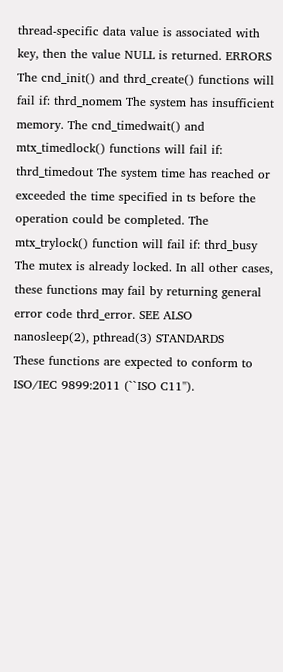thread-specific data value is associated with key, then the value NULL is returned. ERRORS
The cnd_init() and thrd_create() functions will fail if: thrd_nomem The system has insufficient memory. The cnd_timedwait() and mtx_timedlock() functions will fail if: thrd_timedout The system time has reached or exceeded the time specified in ts before the operation could be completed. The mtx_trylock() function will fail if: thrd_busy The mutex is already locked. In all other cases, these functions may fail by returning general error code thrd_error. SEE ALSO
nanosleep(2), pthread(3) STANDARDS
These functions are expected to conform to ISO/IEC 9899:2011 (``ISO C11'').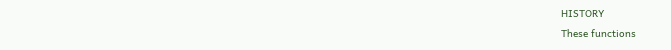HISTORY
These functions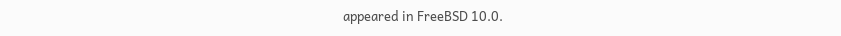appeared in FreeBSD 10.0.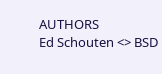AUTHORS
Ed Schouten <> BSD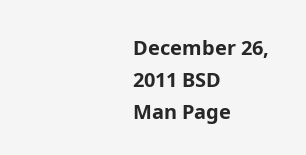December 26, 2011 BSD
Man Page